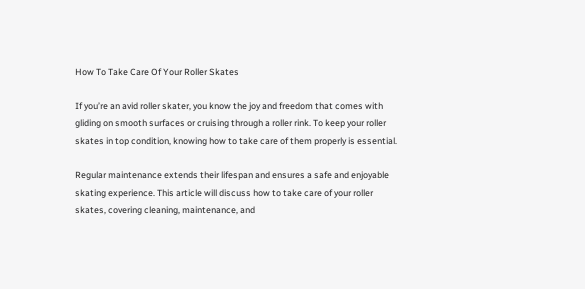How To Take Care Of Your Roller Skates

If you’re an avid roller skater, you know the joy and freedom that comes with gliding on smooth surfaces or cruising through a roller rink. To keep your roller skates in top condition, knowing how to take care of them properly is essential.

Regular maintenance extends their lifespan and ensures a safe and enjoyable skating experience. This article will discuss how to take care of your roller skates, covering cleaning, maintenance, and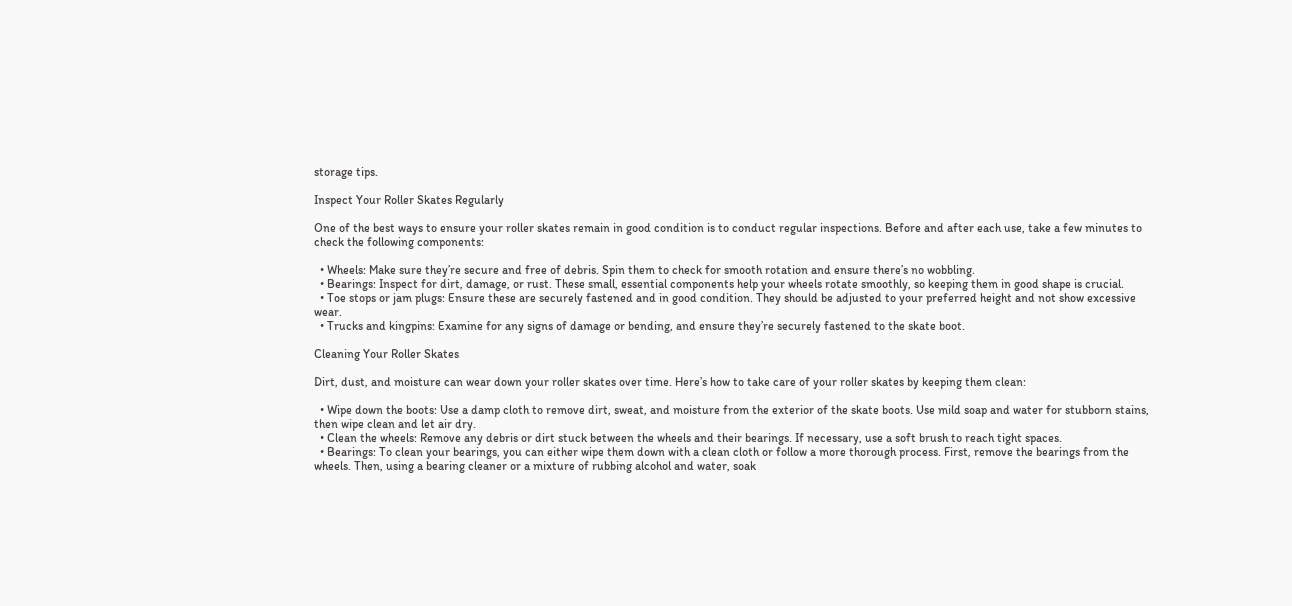storage tips.

Inspect Your Roller Skates Regularly

One of the best ways to ensure your roller skates remain in good condition is to conduct regular inspections. Before and after each use, take a few minutes to check the following components:

  • Wheels: Make sure they’re secure and free of debris. Spin them to check for smooth rotation and ensure there’s no wobbling.
  • Bearings: Inspect for dirt, damage, or rust. These small, essential components help your wheels rotate smoothly, so keeping them in good shape is crucial.
  • Toe stops or jam plugs: Ensure these are securely fastened and in good condition. They should be adjusted to your preferred height and not show excessive wear.
  • Trucks and kingpins: Examine for any signs of damage or bending, and ensure they’re securely fastened to the skate boot.

Cleaning Your Roller Skates

Dirt, dust, and moisture can wear down your roller skates over time. Here’s how to take care of your roller skates by keeping them clean:

  • Wipe down the boots: Use a damp cloth to remove dirt, sweat, and moisture from the exterior of the skate boots. Use mild soap and water for stubborn stains, then wipe clean and let air dry.
  • Clean the wheels: Remove any debris or dirt stuck between the wheels and their bearings. If necessary, use a soft brush to reach tight spaces.
  • Bearings: To clean your bearings, you can either wipe them down with a clean cloth or follow a more thorough process. First, remove the bearings from the wheels. Then, using a bearing cleaner or a mixture of rubbing alcohol and water, soak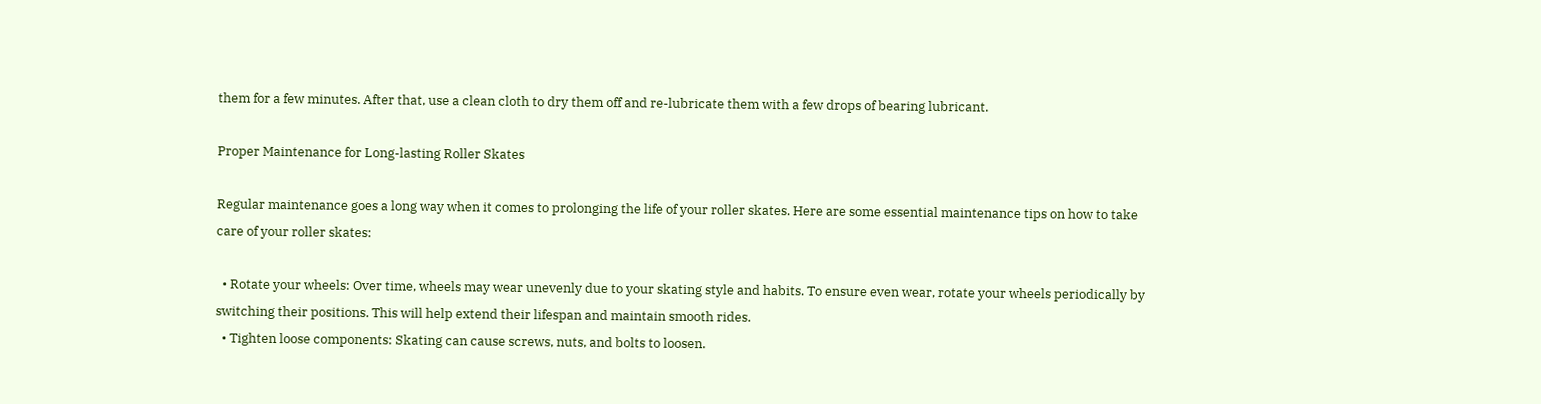them for a few minutes. After that, use a clean cloth to dry them off and re-lubricate them with a few drops of bearing lubricant.

Proper Maintenance for Long-lasting Roller Skates

Regular maintenance goes a long way when it comes to prolonging the life of your roller skates. Here are some essential maintenance tips on how to take care of your roller skates:

  • Rotate your wheels: Over time, wheels may wear unevenly due to your skating style and habits. To ensure even wear, rotate your wheels periodically by switching their positions. This will help extend their lifespan and maintain smooth rides.
  • Tighten loose components: Skating can cause screws, nuts, and bolts to loosen.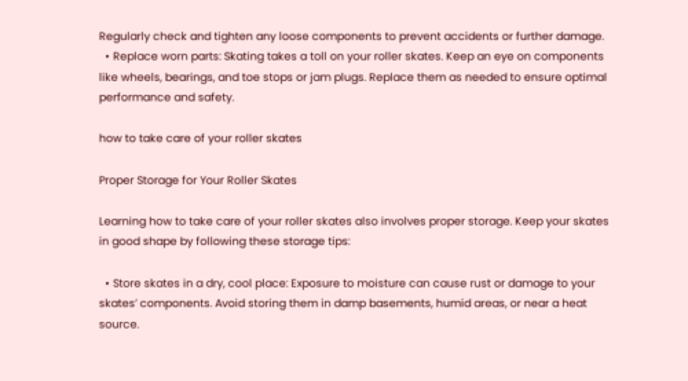Regularly check and tighten any loose components to prevent accidents or further damage.
  • Replace worn parts: Skating takes a toll on your roller skates. Keep an eye on components like wheels, bearings, and toe stops or jam plugs. Replace them as needed to ensure optimal performance and safety.

how to take care of your roller skates

Proper Storage for Your Roller Skates

Learning how to take care of your roller skates also involves proper storage. Keep your skates in good shape by following these storage tips:

  • Store skates in a dry, cool place: Exposure to moisture can cause rust or damage to your skates’ components. Avoid storing them in damp basements, humid areas, or near a heat source.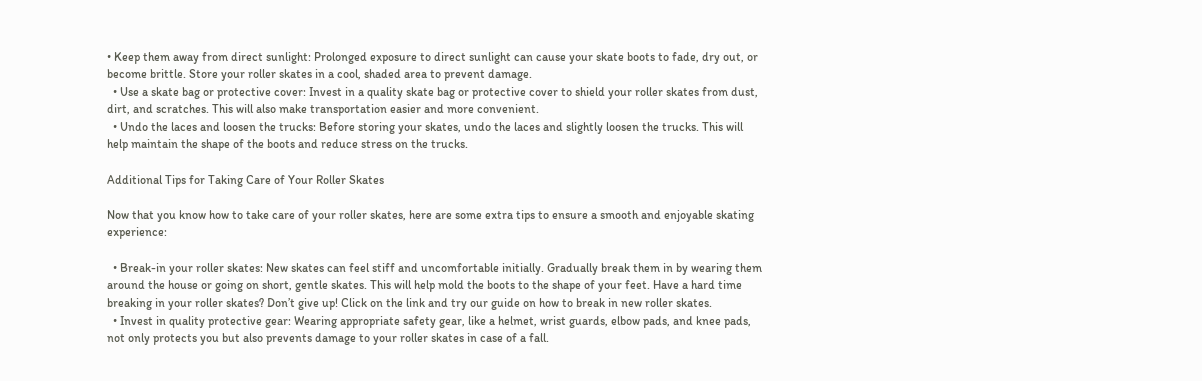• Keep them away from direct sunlight: Prolonged exposure to direct sunlight can cause your skate boots to fade, dry out, or become brittle. Store your roller skates in a cool, shaded area to prevent damage.
  • Use a skate bag or protective cover: Invest in a quality skate bag or protective cover to shield your roller skates from dust, dirt, and scratches. This will also make transportation easier and more convenient.
  • Undo the laces and loosen the trucks: Before storing your skates, undo the laces and slightly loosen the trucks. This will help maintain the shape of the boots and reduce stress on the trucks.

Additional Tips for Taking Care of Your Roller Skates

Now that you know how to take care of your roller skates, here are some extra tips to ensure a smooth and enjoyable skating experience:

  • Break-in your roller skates: New skates can feel stiff and uncomfortable initially. Gradually break them in by wearing them around the house or going on short, gentle skates. This will help mold the boots to the shape of your feet. Have a hard time breaking in your roller skates? Don’t give up! Click on the link and try our guide on how to break in new roller skates.
  • Invest in quality protective gear: Wearing appropriate safety gear, like a helmet, wrist guards, elbow pads, and knee pads, not only protects you but also prevents damage to your roller skates in case of a fall.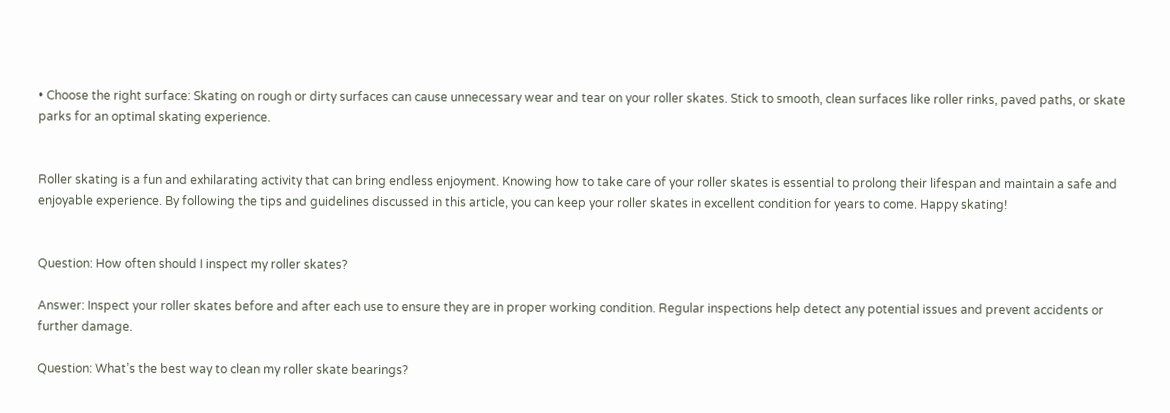• Choose the right surface: Skating on rough or dirty surfaces can cause unnecessary wear and tear on your roller skates. Stick to smooth, clean surfaces like roller rinks, paved paths, or skate parks for an optimal skating experience.


Roller skating is a fun and exhilarating activity that can bring endless enjoyment. Knowing how to take care of your roller skates is essential to prolong their lifespan and maintain a safe and enjoyable experience. By following the tips and guidelines discussed in this article, you can keep your roller skates in excellent condition for years to come. Happy skating!


Question: How often should I inspect my roller skates?

Answer: Inspect your roller skates before and after each use to ensure they are in proper working condition. Regular inspections help detect any potential issues and prevent accidents or further damage.

Question: What’s the best way to clean my roller skate bearings?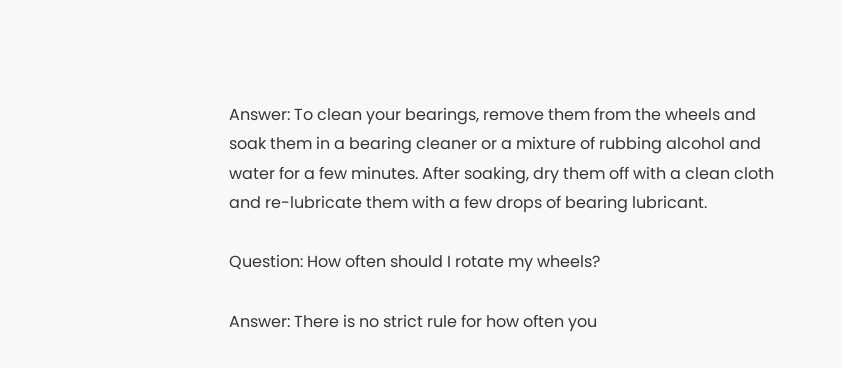Answer: To clean your bearings, remove them from the wheels and soak them in a bearing cleaner or a mixture of rubbing alcohol and water for a few minutes. After soaking, dry them off with a clean cloth and re-lubricate them with a few drops of bearing lubricant.

Question: How often should I rotate my wheels?

Answer: There is no strict rule for how often you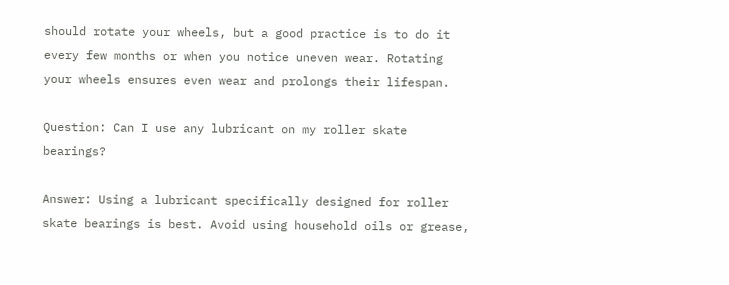should rotate your wheels, but a good practice is to do it every few months or when you notice uneven wear. Rotating your wheels ensures even wear and prolongs their lifespan.

Question: Can I use any lubricant on my roller skate bearings?

Answer: Using a lubricant specifically designed for roller skate bearings is best. Avoid using household oils or grease,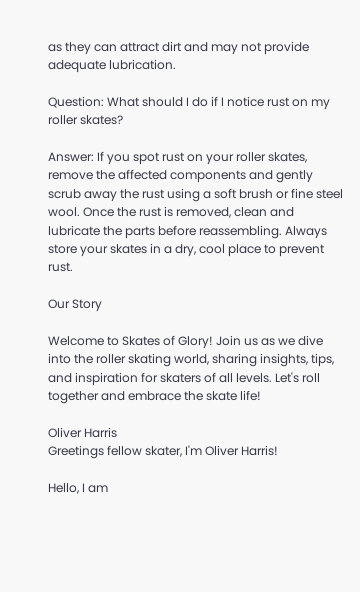as they can attract dirt and may not provide adequate lubrication.

Question: What should I do if I notice rust on my roller skates?

Answer: If you spot rust on your roller skates, remove the affected components and gently scrub away the rust using a soft brush or fine steel wool. Once the rust is removed, clean and lubricate the parts before reassembling. Always store your skates in a dry, cool place to prevent rust.

Our Story

Welcome to Skates of Glory! Join us as we dive into the roller skating world, sharing insights, tips, and inspiration for skaters of all levels. Let's roll together and embrace the skate life!

Oliver Harris
Greetings fellow skater, I'm Oliver Harris!

Hello, I am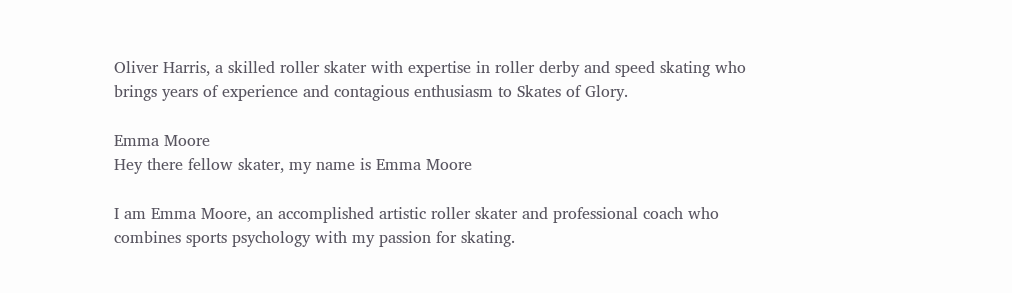Oliver Harris, a skilled roller skater with expertise in roller derby and speed skating who brings years of experience and contagious enthusiasm to Skates of Glory.

Emma Moore
Hey there fellow skater, my name is Emma Moore

I am Emma Moore, an accomplished artistic roller skater and professional coach who combines sports psychology with my passion for skating.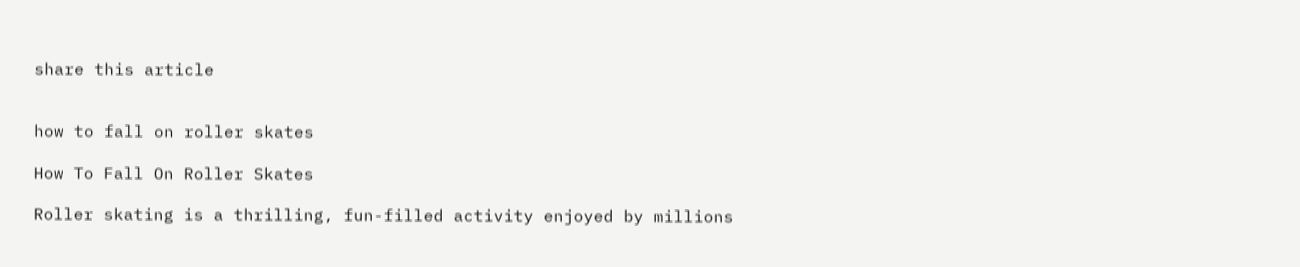share this article


how to fall on roller skates

How To Fall On Roller Skates

Roller skating is a thrilling, fun-filled activity enjoyed by millions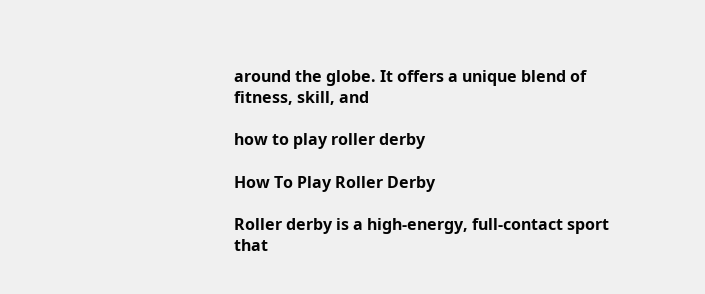around the globe. It offers a unique blend of fitness, skill, and

how to play roller derby

How To Play Roller Derby

Roller derby is a high-energy, full-contact sport that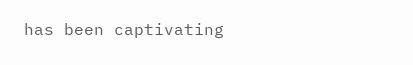has been captivating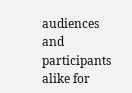audiences and participants alike for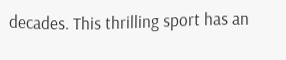decades. This thrilling sport has an